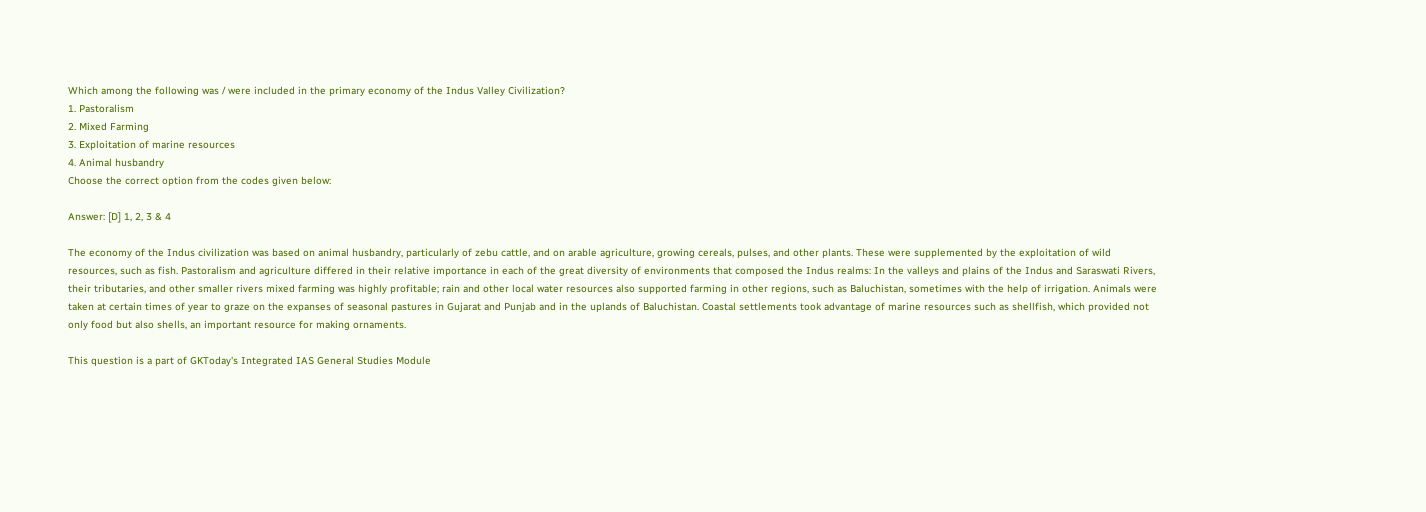Which among the following was / were included in the primary economy of the Indus Valley Civilization?
1. Pastoralism
2. Mixed Farming
3. Exploitation of marine resources
4. Animal husbandry
Choose the correct option from the codes given below:

Answer: [D] 1, 2, 3 & 4

The economy of the Indus civilization was based on animal husbandry, particularly of zebu cattle, and on arable agriculture, growing cereals, pulses, and other plants. These were supplemented by the exploitation of wild resources, such as fish. Pastoralism and agriculture differed in their relative importance in each of the great diversity of environments that composed the Indus realms: In the valleys and plains of the Indus and Saraswati Rivers, their tributaries, and other smaller rivers mixed farming was highly profitable; rain and other local water resources also supported farming in other regions, such as Baluchistan, sometimes with the help of irrigation. Animals were taken at certain times of year to graze on the expanses of seasonal pastures in Gujarat and Punjab and in the uplands of Baluchistan. Coastal settlements took advantage of marine resources such as shellfish, which provided not only food but also shells, an important resource for making ornaments.

This question is a part of GKToday's Integrated IAS General Studies Module